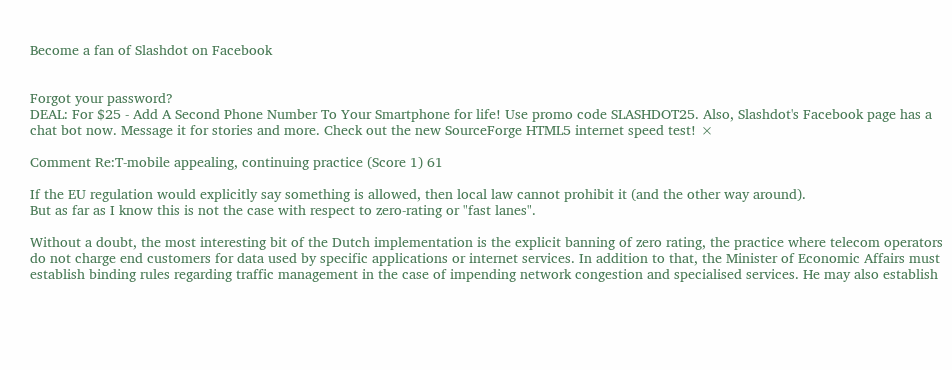Become a fan of Slashdot on Facebook


Forgot your password?
DEAL: For $25 - Add A Second Phone Number To Your Smartphone for life! Use promo code SLASHDOT25. Also, Slashdot's Facebook page has a chat bot now. Message it for stories and more. Check out the new SourceForge HTML5 internet speed test! ×

Comment Re:T-mobile appealing, continuing practice (Score 1) 61

If the EU regulation would explicitly say something is allowed, then local law cannot prohibit it (and the other way around).
But as far as I know this is not the case with respect to zero-rating or "fast lanes".

Without a doubt, the most interesting bit of the Dutch implementation is the explicit banning of zero rating, the practice where telecom operators do not charge end customers for data used by specific applications or internet services. In addition to that, the Minister of Economic Affairs must establish binding rules regarding traffic management in the case of impending network congestion and specialised services. He may also establish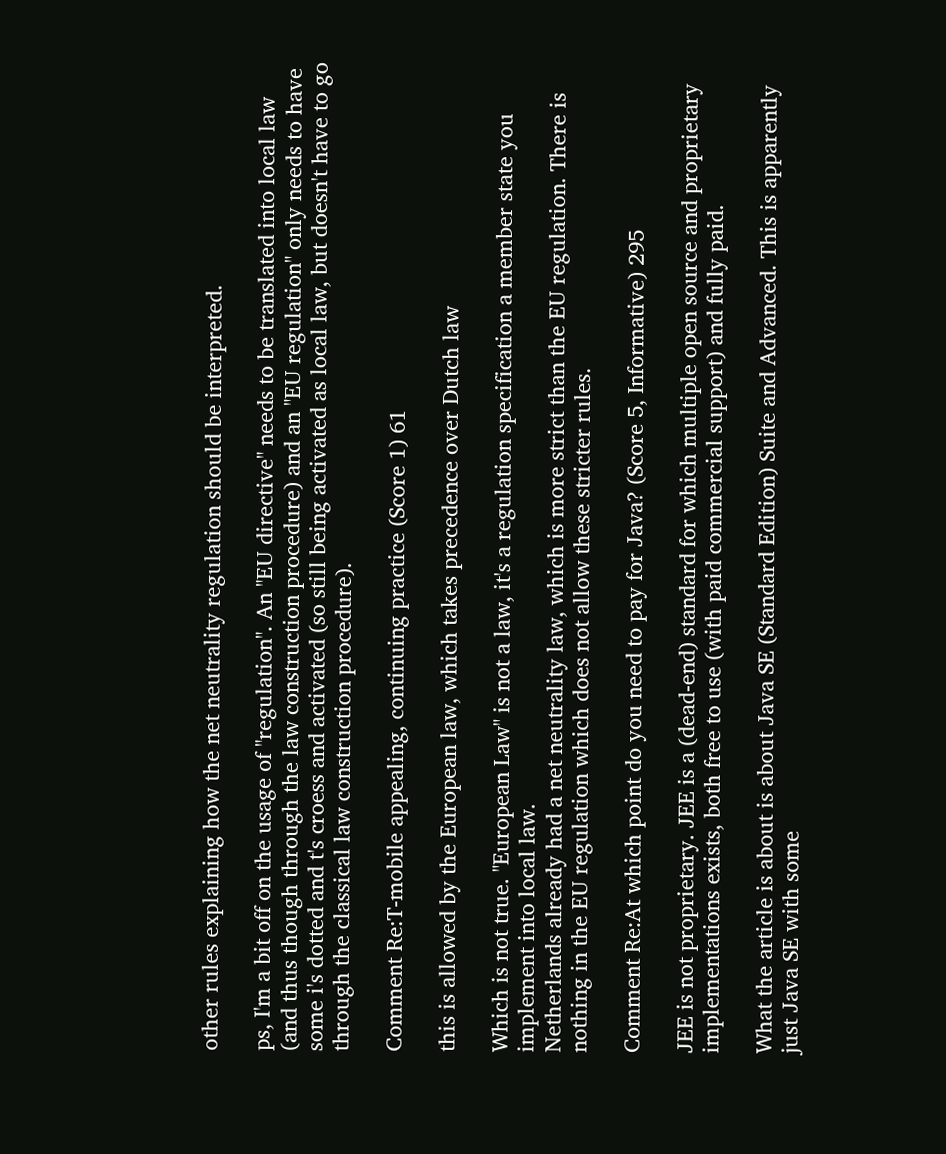other rules explaining how the net neutrality regulation should be interpreted.

ps, I'm a bit off on the usage of "regulation". An "EU directive" needs to be translated into local law (and thus though through the law construction procedure) and an "EU regulation" only needs to have some i's dotted and t's croess and activated (so still being activated as local law, but doesn't have to go through the classical law construction procedure).

Comment Re:T-mobile appealing, continuing practice (Score 1) 61

this is allowed by the European law, which takes precedence over Dutch law

Which is not true. "European Law" is not a law, it's a regulation specification a member state you implement into local law.
Netherlands already had a net neutrality law, which is more strict than the EU regulation. There is nothing in the EU regulation which does not allow these stricter rules.

Comment Re:At which point do you need to pay for Java? (Score 5, Informative) 295

JEE is not proprietary. JEE is a (dead-end) standard for which multiple open source and proprietary implementations exists, both free to use (with paid commercial support) and fully paid.

What the article is about is about Java SE (Standard Edition) Suite and Advanced. This is apparently just Java SE with some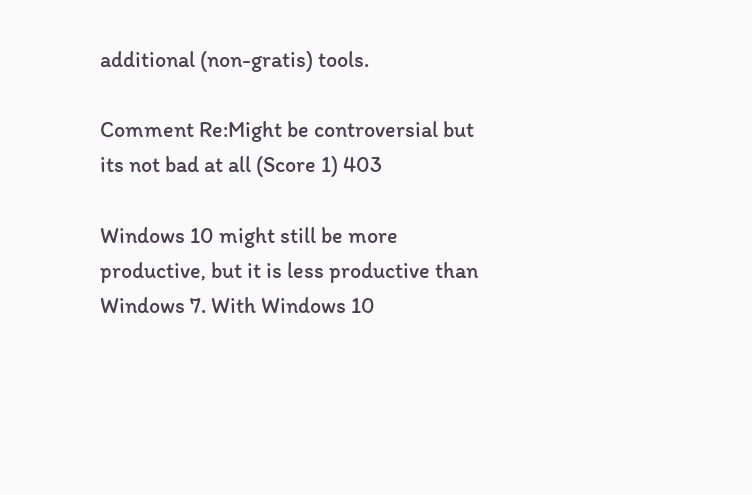additional (non-gratis) tools.

Comment Re:Might be controversial but its not bad at all (Score 1) 403

Windows 10 might still be more productive, but it is less productive than Windows 7. With Windows 10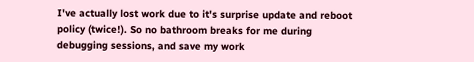I've actually lost work due to it's surprise update and reboot policy (twice!). So no bathroom breaks for me during debugging sessions, and save my work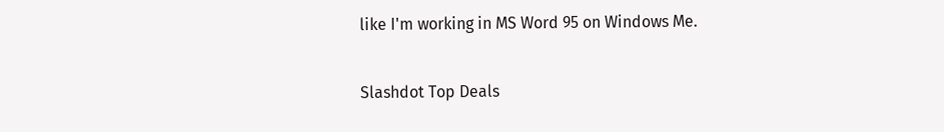like I'm working in MS Word 95 on Windows Me.

Slashdot Top Deals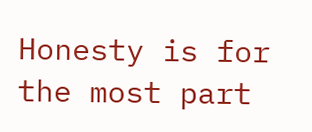Honesty is for the most part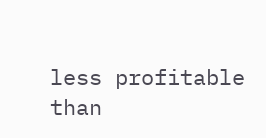less profitable than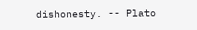dishonesty. -- Plato